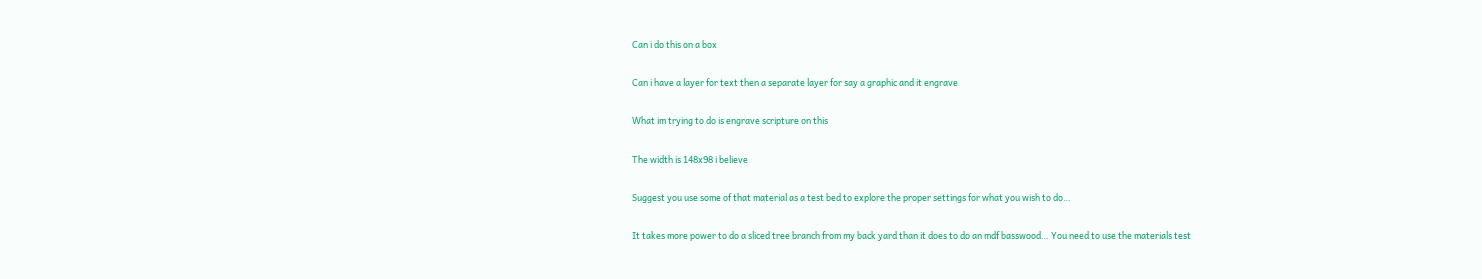Can i do this on a box

Can i have a layer for text then a separate layer for say a graphic and it engrave

What im trying to do is engrave scripture on this

The width is 148x98 i believe

Suggest you use some of that material as a test bed to explore the proper settings for what you wish to do…

It takes more power to do a sliced tree branch from my back yard than it does to do an mdf basswood… You need to use the materials test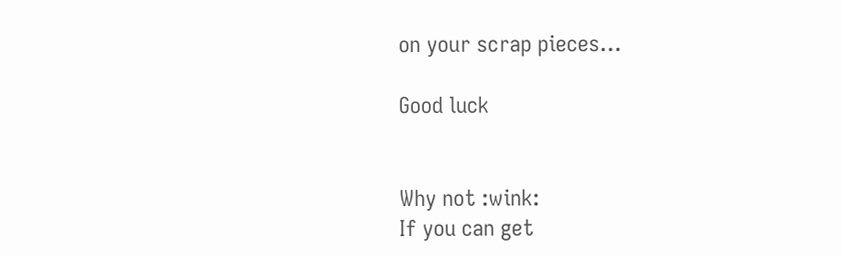on your scrap pieces…

Good luck


Why not :wink:
If you can get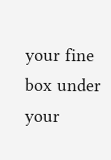your fine box under your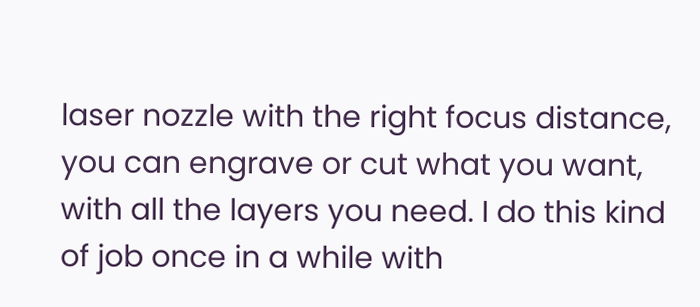laser nozzle with the right focus distance, you can engrave or cut what you want, with all the layers you need. I do this kind of job once in a while with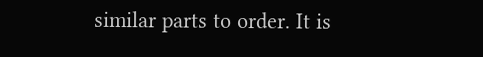similar parts to order. It is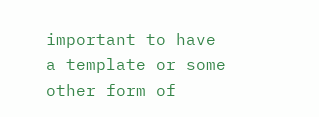important to have a template or some other form of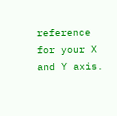reference for your X and Y axis.